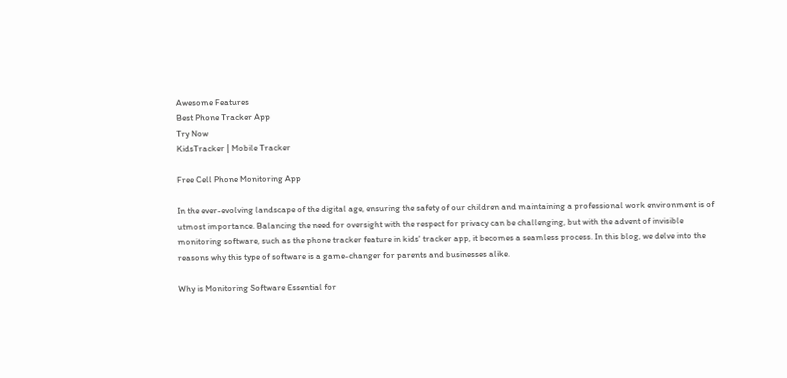Awesome Features
Best Phone Tracker App
Try Now
KidsTracker | Mobile Tracker

Free Cell Phone Monitoring App

In the ever-evolving landscape of the digital age, ensuring the safety of our children and maintaining a professional work environment is of utmost importance. Balancing the need for oversight with the respect for privacy can be challenging, but with the advent of invisible monitoring software, such as the phone tracker feature in kids' tracker app, it becomes a seamless process. In this blog, we delve into the reasons why this type of software is a game-changer for parents and businesses alike.

Why is Monitoring Software Essential for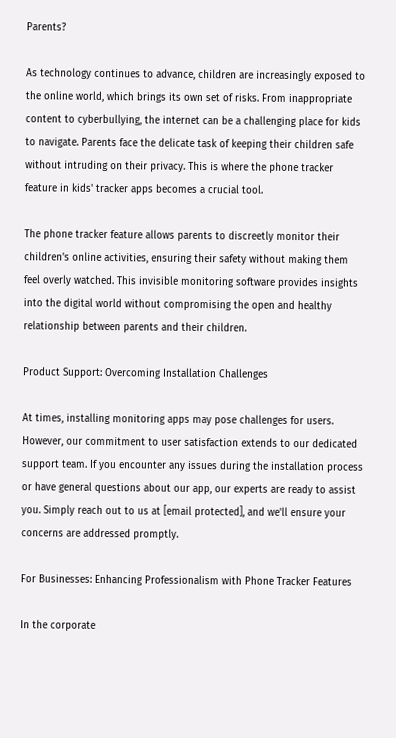Parents?

As technology continues to advance, children are increasingly exposed to the online world, which brings its own set of risks. From inappropriate content to cyberbullying, the internet can be a challenging place for kids to navigate. Parents face the delicate task of keeping their children safe without intruding on their privacy. This is where the phone tracker feature in kids' tracker apps becomes a crucial tool.

The phone tracker feature allows parents to discreetly monitor their children's online activities, ensuring their safety without making them feel overly watched. This invisible monitoring software provides insights into the digital world without compromising the open and healthy relationship between parents and their children.

Product Support: Overcoming Installation Challenges

At times, installing monitoring apps may pose challenges for users. However, our commitment to user satisfaction extends to our dedicated support team. If you encounter any issues during the installation process or have general questions about our app, our experts are ready to assist you. Simply reach out to us at [email protected], and we'll ensure your concerns are addressed promptly.

For Businesses: Enhancing Professionalism with Phone Tracker Features

In the corporate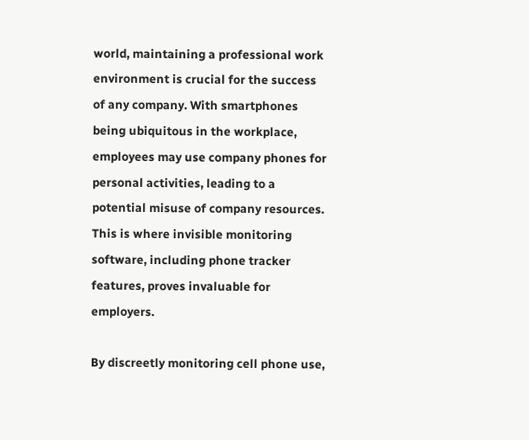world, maintaining a professional work environment is crucial for the success of any company. With smartphones being ubiquitous in the workplace, employees may use company phones for personal activities, leading to a potential misuse of company resources. This is where invisible monitoring software, including phone tracker features, proves invaluable for employers.

By discreetly monitoring cell phone use,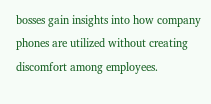bosses gain insights into how company phones are utilized without creating discomfort among employees.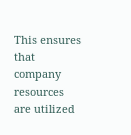This ensures that company resources are utilized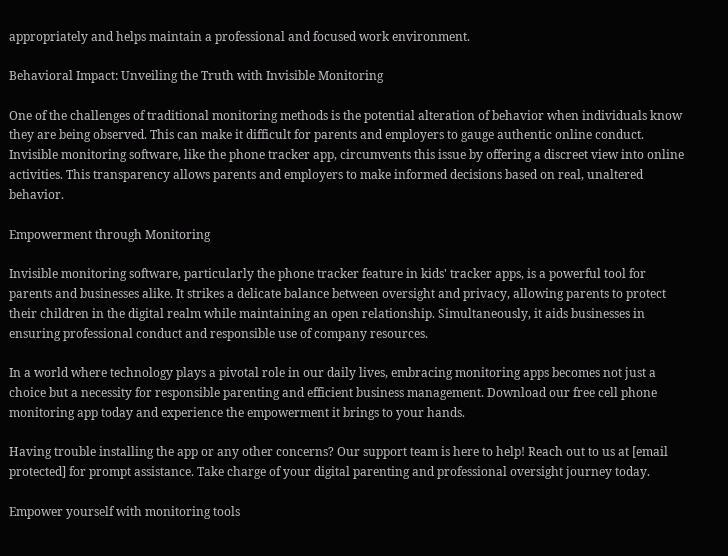appropriately and helps maintain a professional and focused work environment.

Behavioral Impact: Unveiling the Truth with Invisible Monitoring

One of the challenges of traditional monitoring methods is the potential alteration of behavior when individuals know they are being observed. This can make it difficult for parents and employers to gauge authentic online conduct. Invisible monitoring software, like the phone tracker app, circumvents this issue by offering a discreet view into online activities. This transparency allows parents and employers to make informed decisions based on real, unaltered behavior.

Empowerment through Monitoring

Invisible monitoring software, particularly the phone tracker feature in kids' tracker apps, is a powerful tool for parents and businesses alike. It strikes a delicate balance between oversight and privacy, allowing parents to protect their children in the digital realm while maintaining an open relationship. Simultaneously, it aids businesses in ensuring professional conduct and responsible use of company resources.

In a world where technology plays a pivotal role in our daily lives, embracing monitoring apps becomes not just a choice but a necessity for responsible parenting and efficient business management. Download our free cell phone monitoring app today and experience the empowerment it brings to your hands.

Having trouble installing the app or any other concerns? Our support team is here to help! Reach out to us at [email protected] for prompt assistance. Take charge of your digital parenting and professional oversight journey today.

Empower yourself with monitoring tools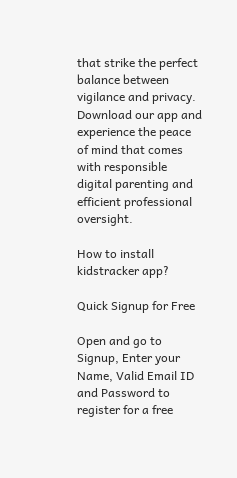that strike the perfect balance between vigilance and privacy. Download our app and experience the peace of mind that comes with responsible digital parenting and efficient professional oversight.

How to install kidstracker app?

Quick Signup for Free

Open and go to Signup, Enter your Name, Valid Email ID and Password to register for a free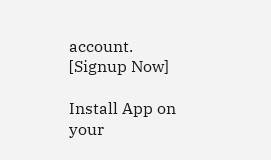account.
[Signup Now]

Install App on your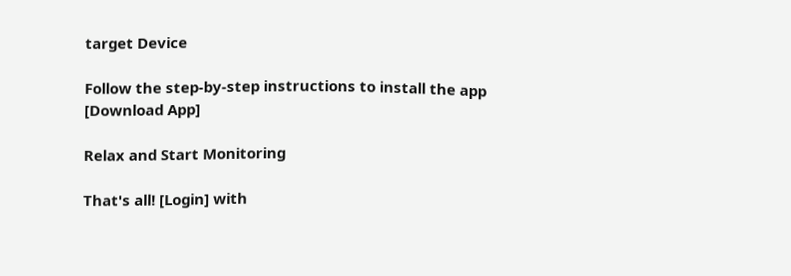target Device

Follow the step-by-step instructions to install the app [Download App]

Relax and Start Monitoring

That's all! [Login] with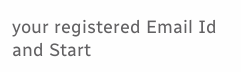your registered Email Id and Start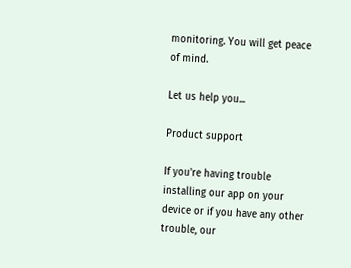monitoring. You will get peace of mind.

Let us help you...

Product support

If you're having trouble installing our app on your device or if you have any other trouble, our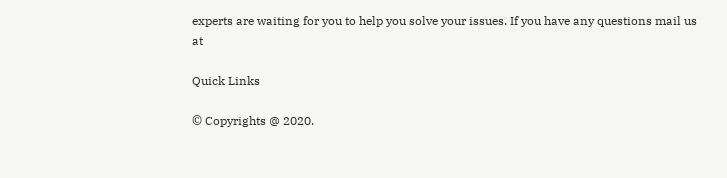experts are waiting for you to help you solve your issues. If you have any questions mail us at

Quick Links

© Copyrights @ 2020.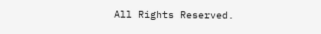All Rights Reserved.